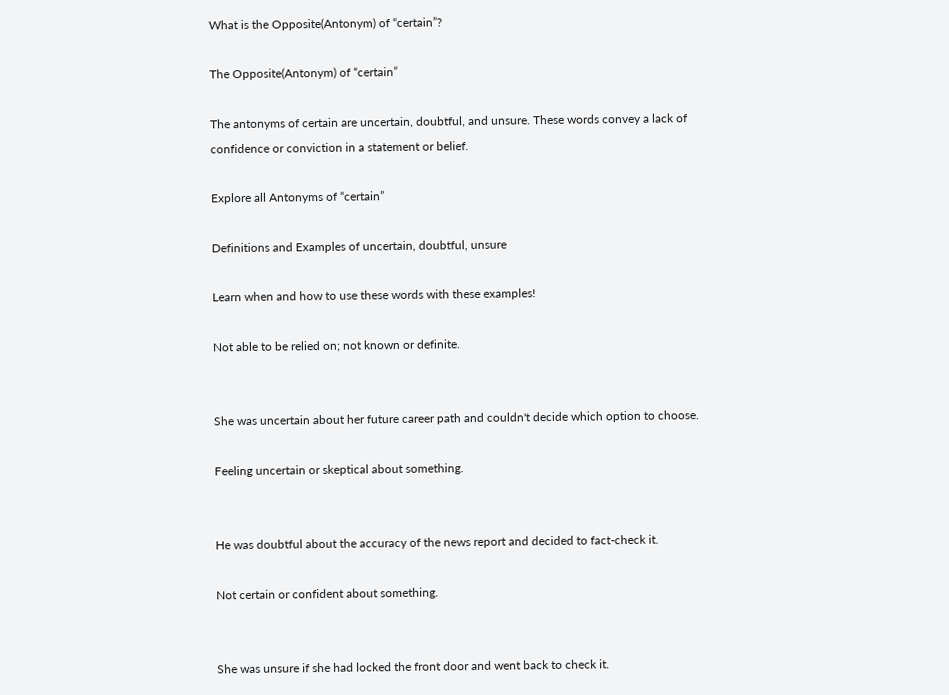What is the Opposite(Antonym) of “certain”?

The Opposite(Antonym) of “certain”

The antonyms of certain are uncertain, doubtful, and unsure. These words convey a lack of confidence or conviction in a statement or belief.

Explore all Antonyms of “certain”

Definitions and Examples of uncertain, doubtful, unsure

Learn when and how to use these words with these examples!

Not able to be relied on; not known or definite.


She was uncertain about her future career path and couldn't decide which option to choose.

Feeling uncertain or skeptical about something.


He was doubtful about the accuracy of the news report and decided to fact-check it.

Not certain or confident about something.


She was unsure if she had locked the front door and went back to check it.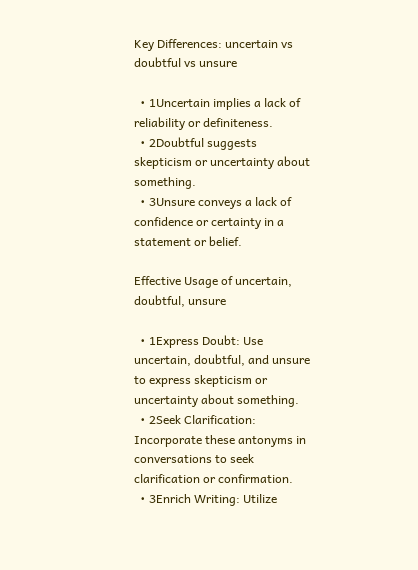Key Differences: uncertain vs doubtful vs unsure

  • 1Uncertain implies a lack of reliability or definiteness.
  • 2Doubtful suggests skepticism or uncertainty about something.
  • 3Unsure conveys a lack of confidence or certainty in a statement or belief.

Effective Usage of uncertain, doubtful, unsure

  • 1Express Doubt: Use uncertain, doubtful, and unsure to express skepticism or uncertainty about something.
  • 2Seek Clarification: Incorporate these antonyms in conversations to seek clarification or confirmation.
  • 3Enrich Writing: Utilize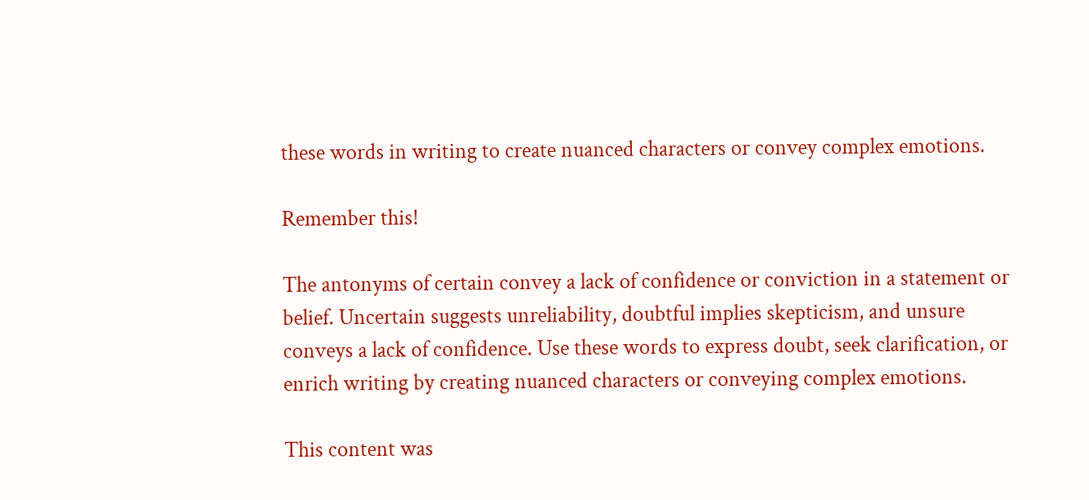these words in writing to create nuanced characters or convey complex emotions.

Remember this!

The antonyms of certain convey a lack of confidence or conviction in a statement or belief. Uncertain suggests unreliability, doubtful implies skepticism, and unsure conveys a lack of confidence. Use these words to express doubt, seek clarification, or enrich writing by creating nuanced characters or conveying complex emotions.

This content was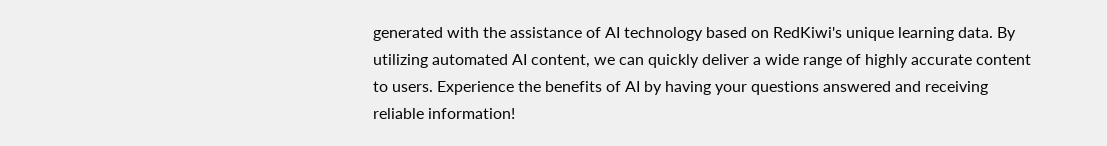generated with the assistance of AI technology based on RedKiwi's unique learning data. By utilizing automated AI content, we can quickly deliver a wide range of highly accurate content to users. Experience the benefits of AI by having your questions answered and receiving reliable information!